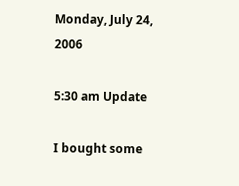Monday, July 24, 2006

5:30 am Update

I bought some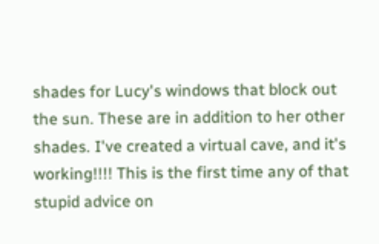shades for Lucy's windows that block out the sun. These are in addition to her other shades. I've created a virtual cave, and it's working!!!! This is the first time any of that stupid advice on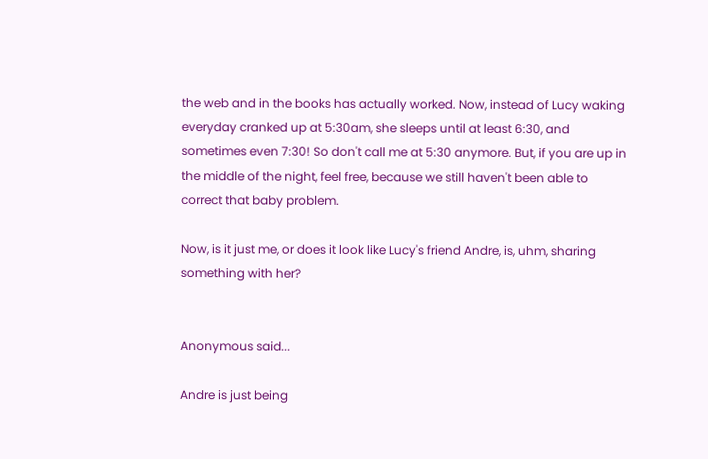the web and in the books has actually worked. Now, instead of Lucy waking everyday cranked up at 5:30am, she sleeps until at least 6:30, and sometimes even 7:30! So don't call me at 5:30 anymore. But, if you are up in the middle of the night, feel free, because we still haven't been able to correct that baby problem.

Now, is it just me, or does it look like Lucy's friend Andre, is, uhm, sharing something with her?


Anonymous said...

Andre is just being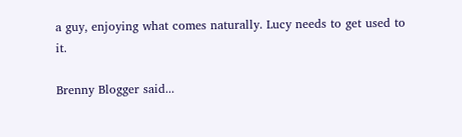a guy, enjoying what comes naturally. Lucy needs to get used to it.

Brenny Blogger said...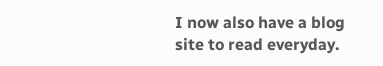I now also have a blog site to read everyday.